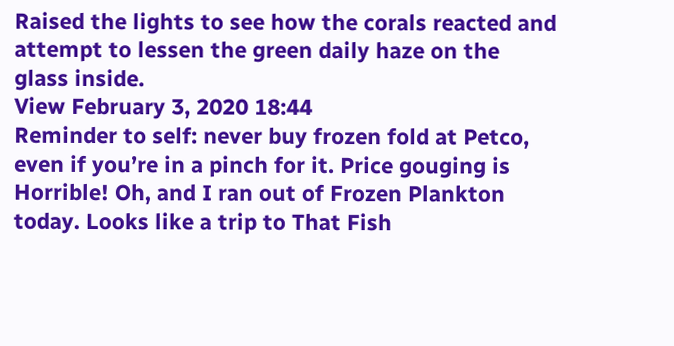Raised the lights to see how the corals reacted and attempt to lessen the green daily haze on the glass inside.
View February 3, 2020 18:44
Reminder to self: never buy frozen fold at Petco, even if you’re in a pinch for it. Price gouging is Horrible! Oh, and I ran out of Frozen Plankton today. Looks like a trip to That Fish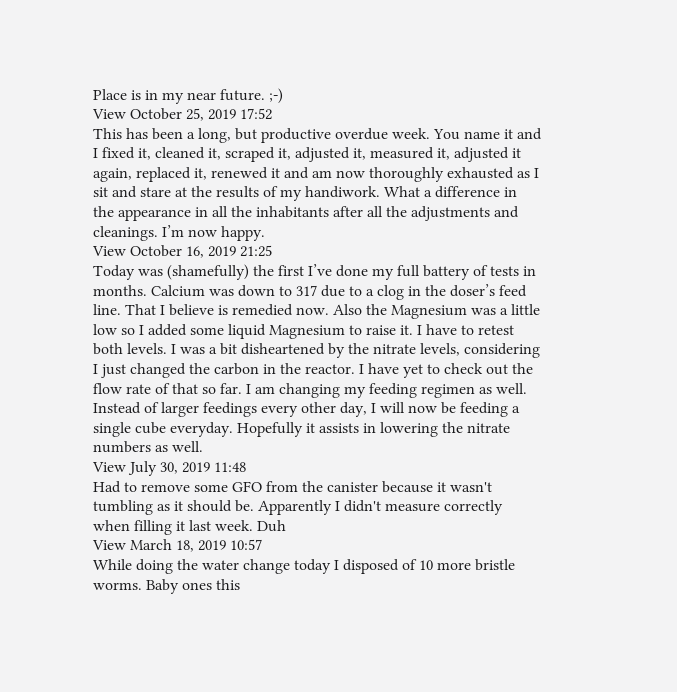Place is in my near future. ;-)
View October 25, 2019 17:52
This has been a long, but productive overdue week. You name it and I fixed it, cleaned it, scraped it, adjusted it, measured it, adjusted it again, replaced it, renewed it and am now thoroughly exhausted as I sit and stare at the results of my handiwork. What a difference in the appearance in all the inhabitants after all the adjustments and cleanings. I’m now happy.
View October 16, 2019 21:25
Today was (shamefully) the first I’ve done my full battery of tests in months. Calcium was down to 317 due to a clog in the doser’s feed line. That I believe is remedied now. Also the Magnesium was a little low so I added some liquid Magnesium to raise it. I have to retest both levels. I was a bit disheartened by the nitrate levels, considering I just changed the carbon in the reactor. I have yet to check out the flow rate of that so far. I am changing my feeding regimen as well. Instead of larger feedings every other day, I will now be feeding a single cube everyday. Hopefully it assists in lowering the nitrate numbers as well.
View July 30, 2019 11:48
Had to remove some GFO from the canister because it wasn't tumbling as it should be. Apparently I didn't measure correctly when filling it last week. Duh
View March 18, 2019 10:57
While doing the water change today I disposed of 10 more bristle worms. Baby ones this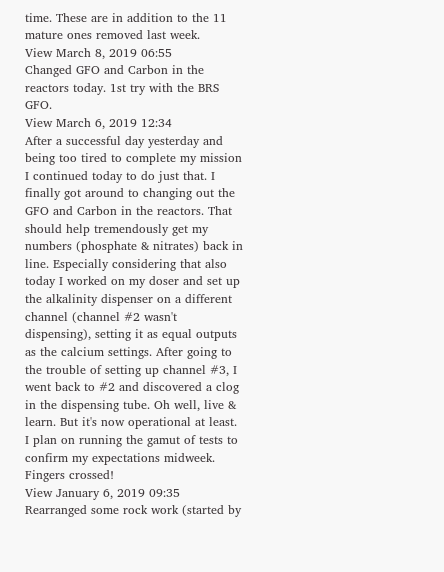time. These are in addition to the 11 mature ones removed last week.
View March 8, 2019 06:55
Changed GFO and Carbon in the reactors today. 1st try with the BRS GFO.
View March 6, 2019 12:34
After a successful day yesterday and being too tired to complete my mission I continued today to do just that. I finally got around to changing out the GFO and Carbon in the reactors. That should help tremendously get my numbers (phosphate & nitrates) back in line. Especially considering that also today I worked on my doser and set up the alkalinity dispenser on a different channel (channel #2 wasn't dispensing), setting it as equal outputs as the calcium settings. After going to the trouble of setting up channel #3, I went back to #2 and discovered a clog in the dispensing tube. Oh well, live & learn. But it's now operational at least. I plan on running the gamut of tests to confirm my expectations midweek. Fingers crossed!
View January 6, 2019 09:35
Rearranged some rock work (started by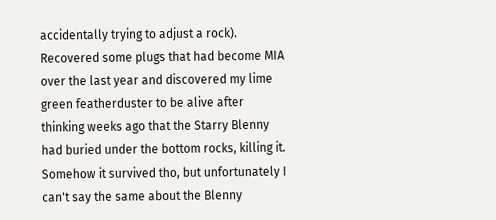accidentally trying to adjust a rock). Recovered some plugs that had become MIA over the last year and discovered my lime green featherduster to be alive after thinking weeks ago that the Starry Blenny had buried under the bottom rocks, killing it. Somehow it survived tho, but unfortunately I can't say the same about the Blenny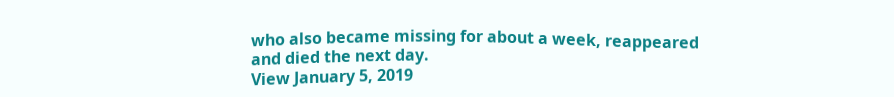who also became missing for about a week, reappeared and died the next day.
View January 5, 2019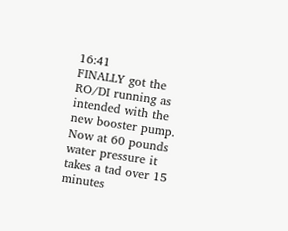16:41
FINALLY got the RO/DI running as intended with the new booster pump. Now at 60 pounds water pressure it takes a tad over 15 minutes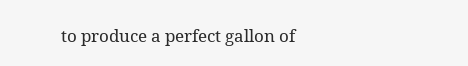to produce a perfect gallon of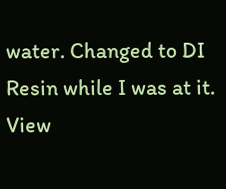water. Changed to DI Resin while I was at it.
View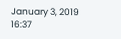January 3, 2019 16:37